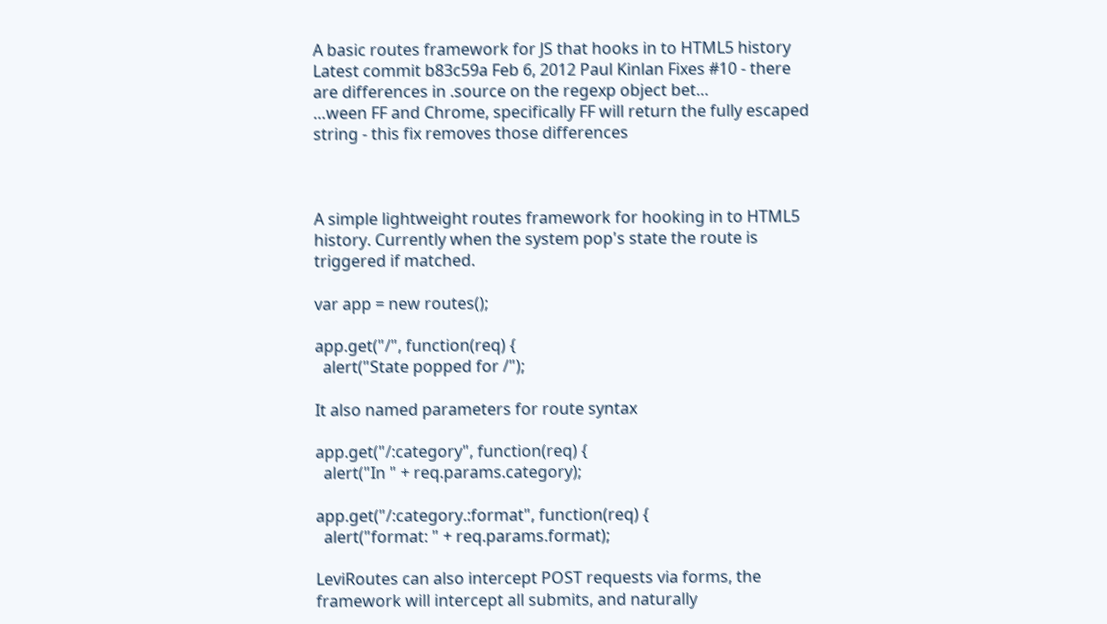A basic routes framework for JS that hooks in to HTML5 history
Latest commit b83c59a Feb 6, 2012 Paul Kinlan Fixes #10 - there are differences in .source on the regexp object bet…
…ween FF and Chrome, specifically FF will return the fully escaped string - this fix removes those differences



A simple lightweight routes framework for hooking in to HTML5 history. Currently when the system pop's state the route is triggered if matched.

var app = new routes();

app.get("/", function(req) {
  alert("State popped for /");

It also named parameters for route syntax

app.get("/:category", function(req) {
  alert("In " + req.params.category);

app.get("/:category.:format", function(req) {
  alert("format: " + req.params.format);

LeviRoutes can also intercept POST requests via forms, the framework will intercept all submits, and naturally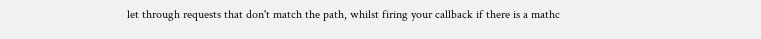let through requests that don't match the path, whilst firing your callback if there is a mathc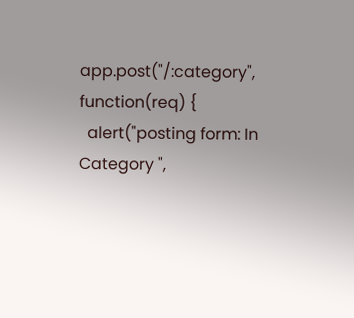app.post("/:category", function(req) {
  alert("posting form: In Category ",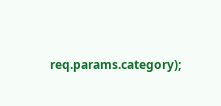req.params.category);